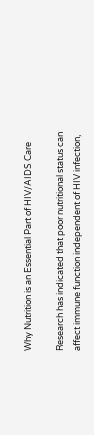Why Nutrition is an Essential Part of HIV/AIDS Care

Research has indicated that poor nutritional status can affect immune function independent of HIV infection,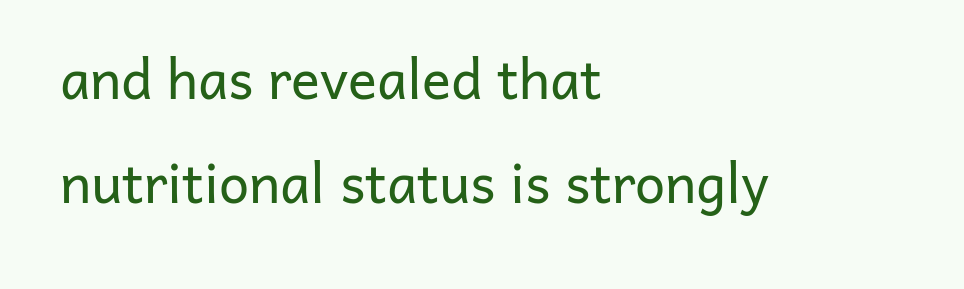and has revealed that nutritional status is strongly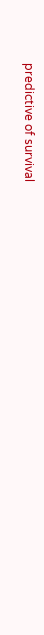predictive of survival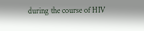during the course of HIV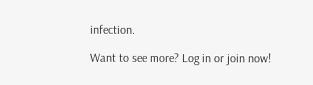infection.

Want to see more? Log in or join now!